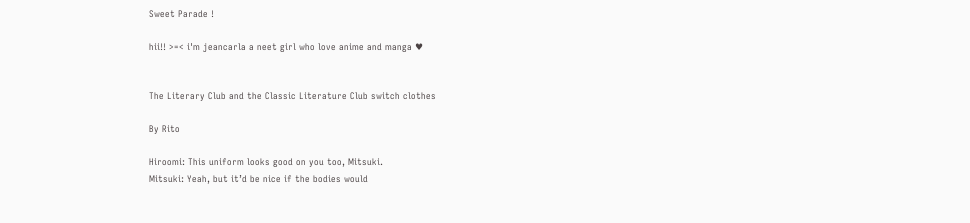Sweet Parade !

hii!! >=< i'm jeancarla a neet girl who love anime and manga ♥


The Literary Club and the Classic Literature Club switch clothes

By Rito

Hiroomi: This uniform looks good on you too, Mitsuki.
Mitsuki: Yeah, but it’d be nice if the bodies would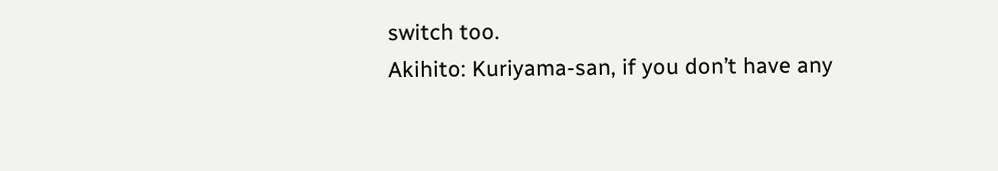switch too.
Akihito: Kuriyama-san, if you don’t have any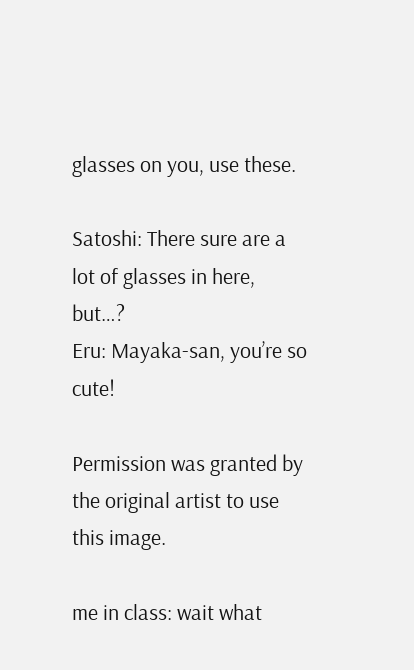glasses on you, use these.

Satoshi: There sure are a lot of glasses in here, but…?
Eru: Mayaka-san, you’re so cute!

Permission was granted by the original artist to use this image.

me in class: wait what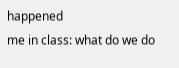happened
me in class: what do we do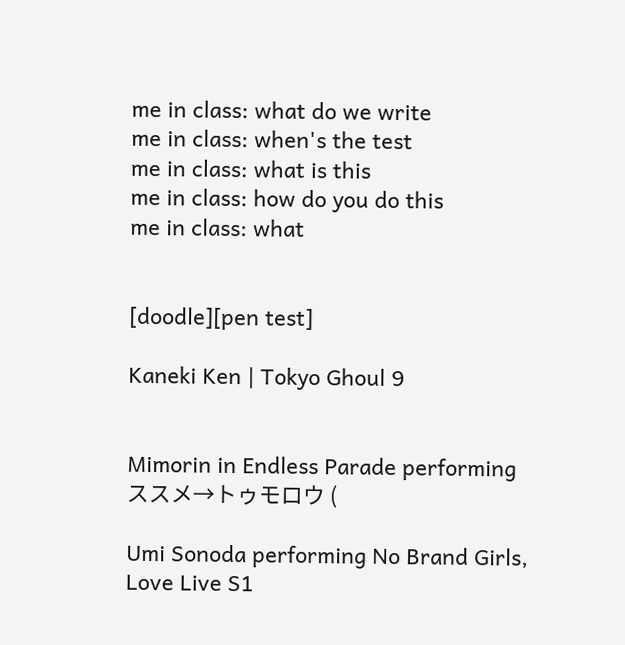me in class: what do we write
me in class: when's the test
me in class: what is this
me in class: how do you do this
me in class: what


[doodle][pen test]

Kaneki Ken | Tokyo Ghoul 9


Mimorin in Endless Parade performing ススメ→トゥモロウ (

Umi Sonoda performing No Brand Girls, Love Live S1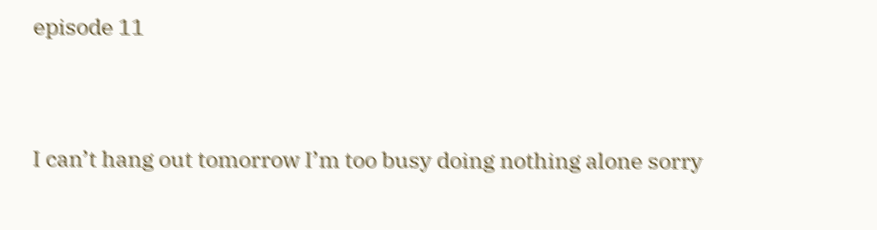episode 11


I can’t hang out tomorrow I’m too busy doing nothing alone sorry